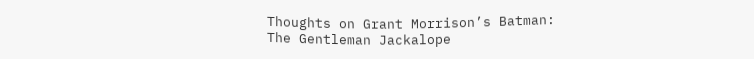Thoughts on Grant Morrison’s Batman: The Gentleman Jackalope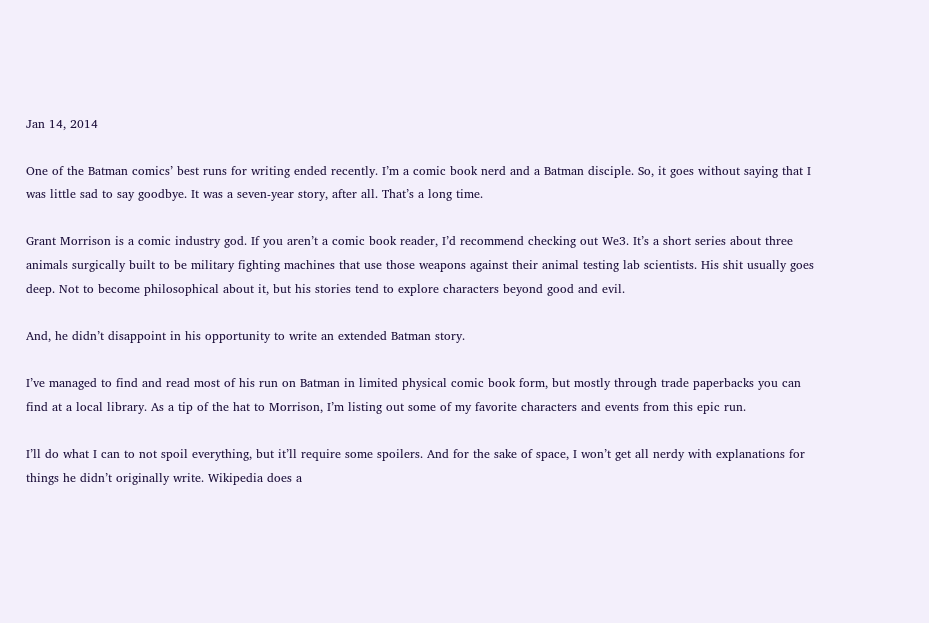Jan 14, 2014

One of the Batman comics’ best runs for writing ended recently. I’m a comic book nerd and a Batman disciple. So, it goes without saying that I was little sad to say goodbye. It was a seven-year story, after all. That’s a long time.

Grant Morrison is a comic industry god. If you aren’t a comic book reader, I’d recommend checking out We3. It’s a short series about three animals surgically built to be military fighting machines that use those weapons against their animal testing lab scientists. His shit usually goes deep. Not to become philosophical about it, but his stories tend to explore characters beyond good and evil.

And, he didn’t disappoint in his opportunity to write an extended Batman story.

I’ve managed to find and read most of his run on Batman in limited physical comic book form, but mostly through trade paperbacks you can find at a local library. As a tip of the hat to Morrison, I’m listing out some of my favorite characters and events from this epic run.

I’ll do what I can to not spoil everything, but it’ll require some spoilers. And for the sake of space, I won’t get all nerdy with explanations for things he didn’t originally write. Wikipedia does a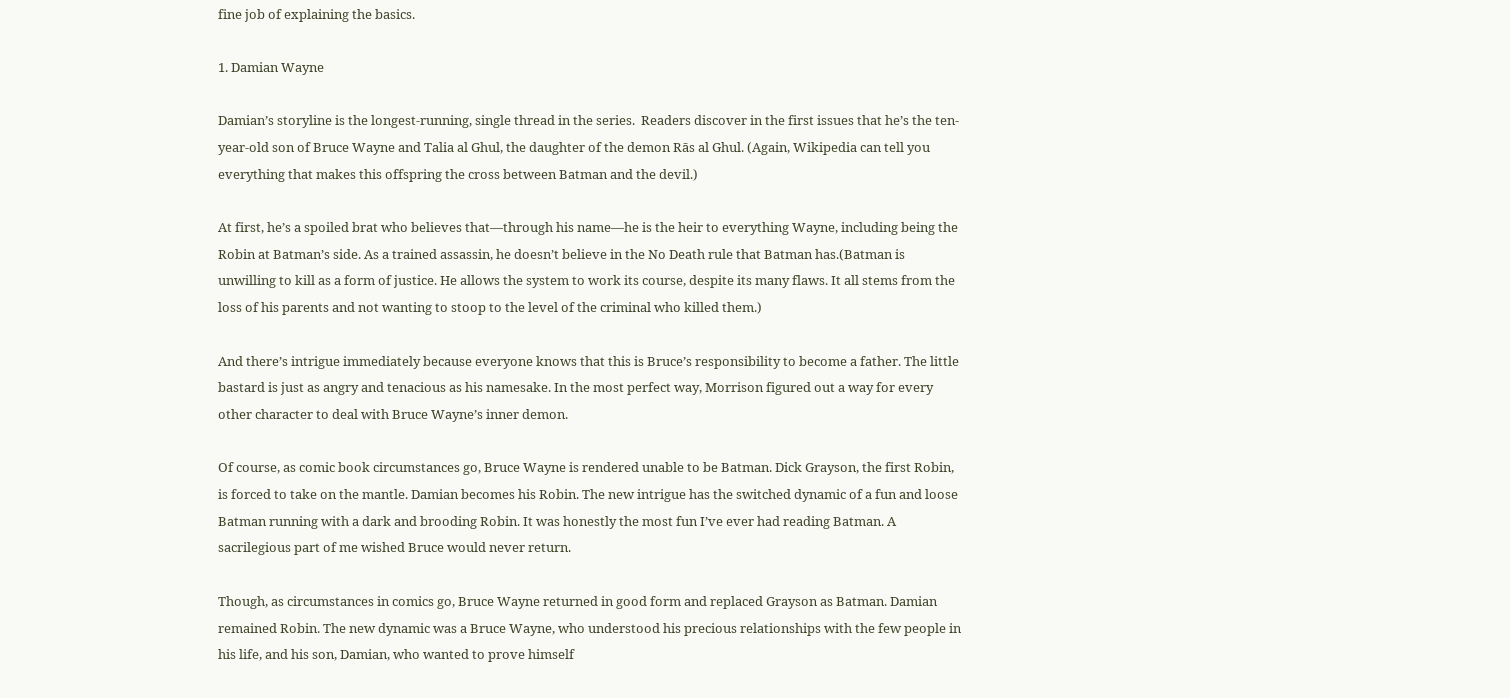fine job of explaining the basics.

1. Damian Wayne

Damian’s storyline is the longest-running, single thread in the series.  Readers discover in the first issues that he’s the ten-year-old son of Bruce Wayne and Talia al Ghul, the daughter of the demon Rās al Ghul. (Again, Wikipedia can tell you everything that makes this offspring the cross between Batman and the devil.)

At first, he’s a spoiled brat who believes that—through his name—he is the heir to everything Wayne, including being the Robin at Batman’s side. As a trained assassin, he doesn’t believe in the No Death rule that Batman has.(Batman is unwilling to kill as a form of justice. He allows the system to work its course, despite its many flaws. It all stems from the loss of his parents and not wanting to stoop to the level of the criminal who killed them.)

And there’s intrigue immediately because everyone knows that this is Bruce’s responsibility to become a father. The little bastard is just as angry and tenacious as his namesake. In the most perfect way, Morrison figured out a way for every other character to deal with Bruce Wayne’s inner demon.

Of course, as comic book circumstances go, Bruce Wayne is rendered unable to be Batman. Dick Grayson, the first Robin, is forced to take on the mantle. Damian becomes his Robin. The new intrigue has the switched dynamic of a fun and loose Batman running with a dark and brooding Robin. It was honestly the most fun I’ve ever had reading Batman. A sacrilegious part of me wished Bruce would never return.

Though, as circumstances in comics go, Bruce Wayne returned in good form and replaced Grayson as Batman. Damian remained Robin. The new dynamic was a Bruce Wayne, who understood his precious relationships with the few people in his life, and his son, Damian, who wanted to prove himself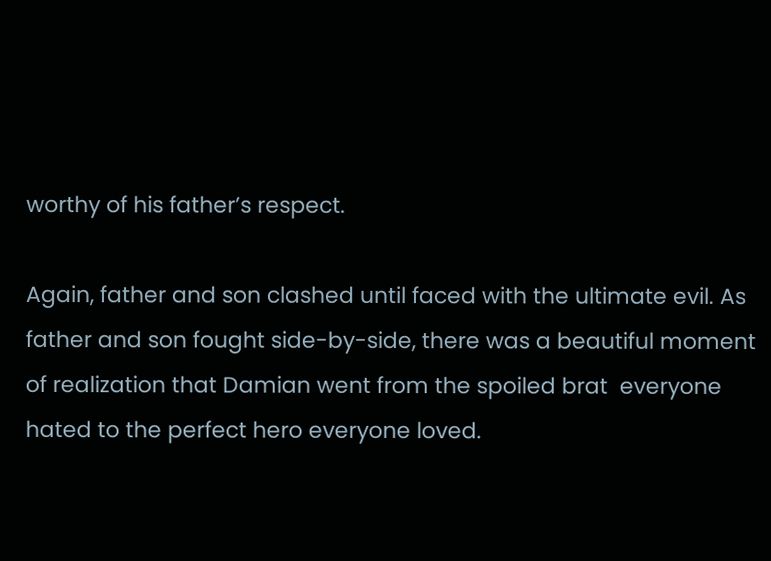worthy of his father’s respect.

Again, father and son clashed until faced with the ultimate evil. As father and son fought side-by-side, there was a beautiful moment of realization that Damian went from the spoiled brat  everyone hated to the perfect hero everyone loved.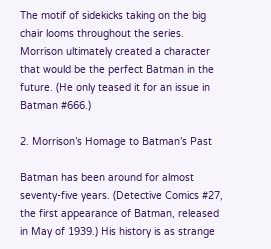The motif of sidekicks taking on the big chair looms throughout the series. Morrison ultimately created a character that would be the perfect Batman in the future. (He only teased it for an issue in Batman #666.)

2. Morrison’s Homage to Batman’s Past

Batman has been around for almost seventy-five years. (Detective Comics #27, the first appearance of Batman, released in May of 1939.) His history is as strange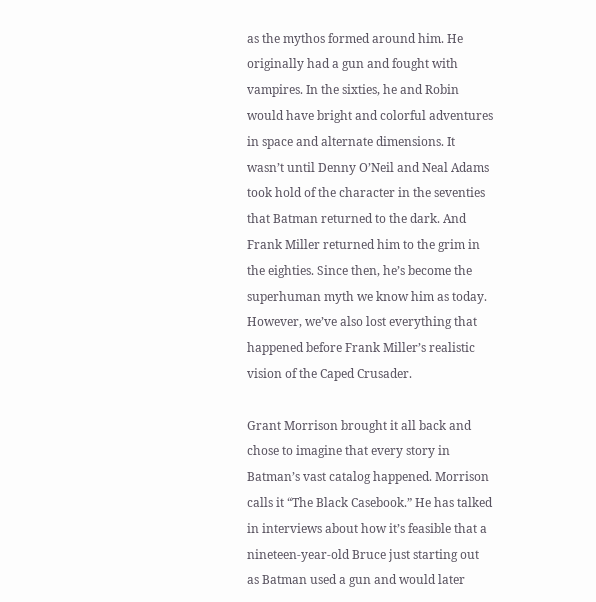as the mythos formed around him. He originally had a gun and fought with vampires. In the sixties, he and Robin would have bright and colorful adventures in space and alternate dimensions. It wasn’t until Denny O’Neil and Neal Adams took hold of the character in the seventies that Batman returned to the dark. And Frank Miller returned him to the grim in the eighties. Since then, he’s become the superhuman myth we know him as today. However, we’ve also lost everything that happened before Frank Miller’s realistic vision of the Caped Crusader.

Grant Morrison brought it all back and chose to imagine that every story in Batman’s vast catalog happened. Morrison calls it “The Black Casebook.” He has talked in interviews about how it’s feasible that a nineteen-year-old Bruce just starting out as Batman used a gun and would later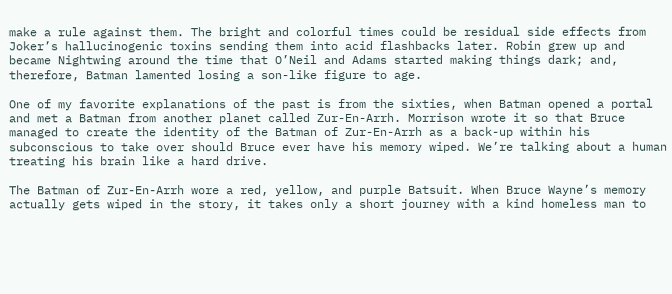make a rule against them. The bright and colorful times could be residual side effects from Joker’s hallucinogenic toxins sending them into acid flashbacks later. Robin grew up and became Nightwing around the time that O’Neil and Adams started making things dark; and, therefore, Batman lamented losing a son-like figure to age.

One of my favorite explanations of the past is from the sixties, when Batman opened a portal and met a Batman from another planet called Zur-En-Arrh. Morrison wrote it so that Bruce managed to create the identity of the Batman of Zur-En-Arrh as a back-up within his subconscious to take over should Bruce ever have his memory wiped. We’re talking about a human treating his brain like a hard drive.

The Batman of Zur-En-Arrh wore a red, yellow, and purple Batsuit. When Bruce Wayne’s memory actually gets wiped in the story, it takes only a short journey with a kind homeless man to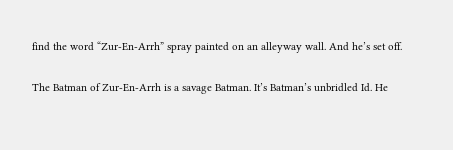find the word “Zur-En-Arrh” spray painted on an alleyway wall. And he’s set off.

The Batman of Zur-En-Arrh is a savage Batman. It’s Batman’s unbridled Id. He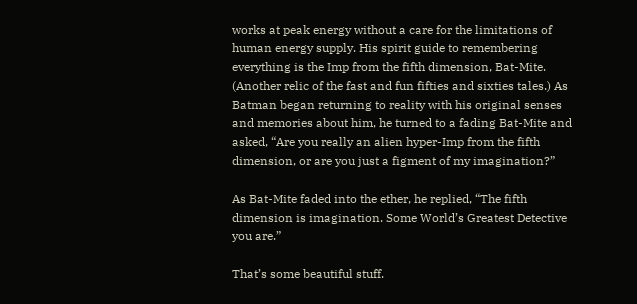works at peak energy without a care for the limitations of human energy supply. His spirit guide to remembering everything is the Imp from the fifth dimension, Bat-Mite. (Another relic of the fast and fun fifties and sixties tales.) As Batman began returning to reality with his original senses and memories about him, he turned to a fading Bat-Mite and asked, “Are you really an alien hyper-Imp from the fifth dimension, or are you just a figment of my imagination?”

As Bat-Mite faded into the ether, he replied, “The fifth dimension is imagination. Some World’s Greatest Detective you are.”

That’s some beautiful stuff.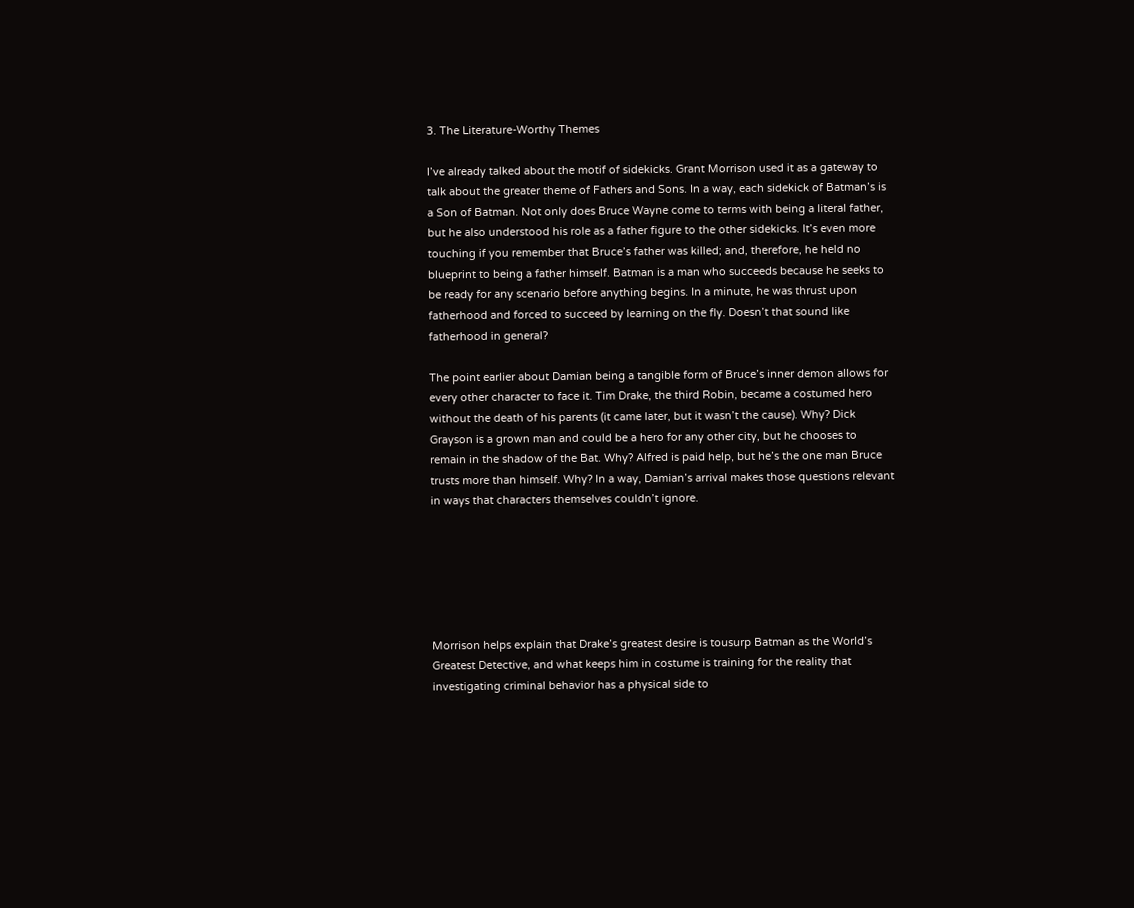3. The Literature-Worthy Themes

I’ve already talked about the motif of sidekicks. Grant Morrison used it as a gateway to talk about the greater theme of Fathers and Sons. In a way, each sidekick of Batman’s is a Son of Batman. Not only does Bruce Wayne come to terms with being a literal father, but he also understood his role as a father figure to the other sidekicks. It’s even more touching if you remember that Bruce’s father was killed; and, therefore, he held no blueprint to being a father himself. Batman is a man who succeeds because he seeks to be ready for any scenario before anything begins. In a minute, he was thrust upon fatherhood and forced to succeed by learning on the fly. Doesn’t that sound like fatherhood in general?

The point earlier about Damian being a tangible form of Bruce’s inner demon allows for every other character to face it. Tim Drake, the third Robin, became a costumed hero without the death of his parents (it came later, but it wasn’t the cause). Why? Dick Grayson is a grown man and could be a hero for any other city, but he chooses to remain in the shadow of the Bat. Why? Alfred is paid help, but he’s the one man Bruce trusts more than himself. Why? In a way, Damian’s arrival makes those questions relevant in ways that characters themselves couldn’t ignore.






Morrison helps explain that Drake’s greatest desire is tousurp Batman as the World’s Greatest Detective, and what keeps him in costume is training for the reality that investigating criminal behavior has a physical side to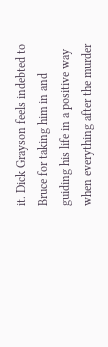it. Dick Grayson feels indebted to Bruce for taking him in and guiding his life in a positive way when everything after the murder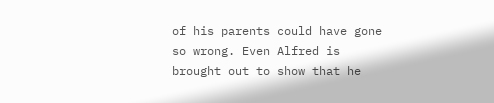of his parents could have gone so wrong. Even Alfred is brought out to show that he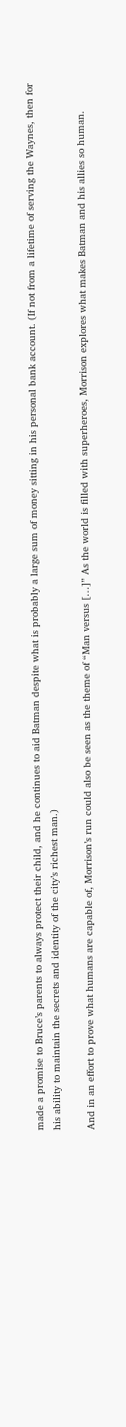made a promise to Bruce’s parents to always protect their child, and he continues to aid Batman despite what is probably a large sum of money sitting in his personal bank account. (If not from a lifetime of serving the Waynes, then for his ability to maintain the secrets and identity of the city’s richest man.)

And in an effort to prove what humans are capable of, Morrison’s run could also be seen as the theme of “Man versus […]” As the world is filled with superheroes, Morrison explores what makes Batman and his allies so human.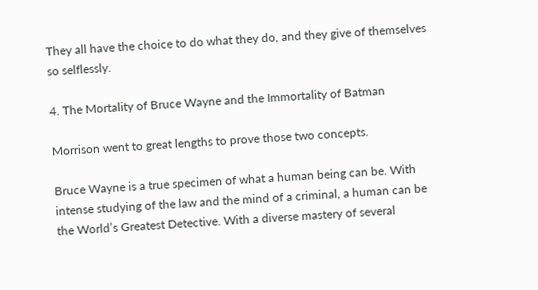They all have the choice to do what they do, and they give of themselves so selflessly.

4. The Mortality of Bruce Wayne and the Immortality of Batman

Morrison went to great lengths to prove those two concepts.

Bruce Wayne is a true specimen of what a human being can be. With intense studying of the law and the mind of a criminal, a human can be the World’s Greatest Detective. With a diverse mastery of several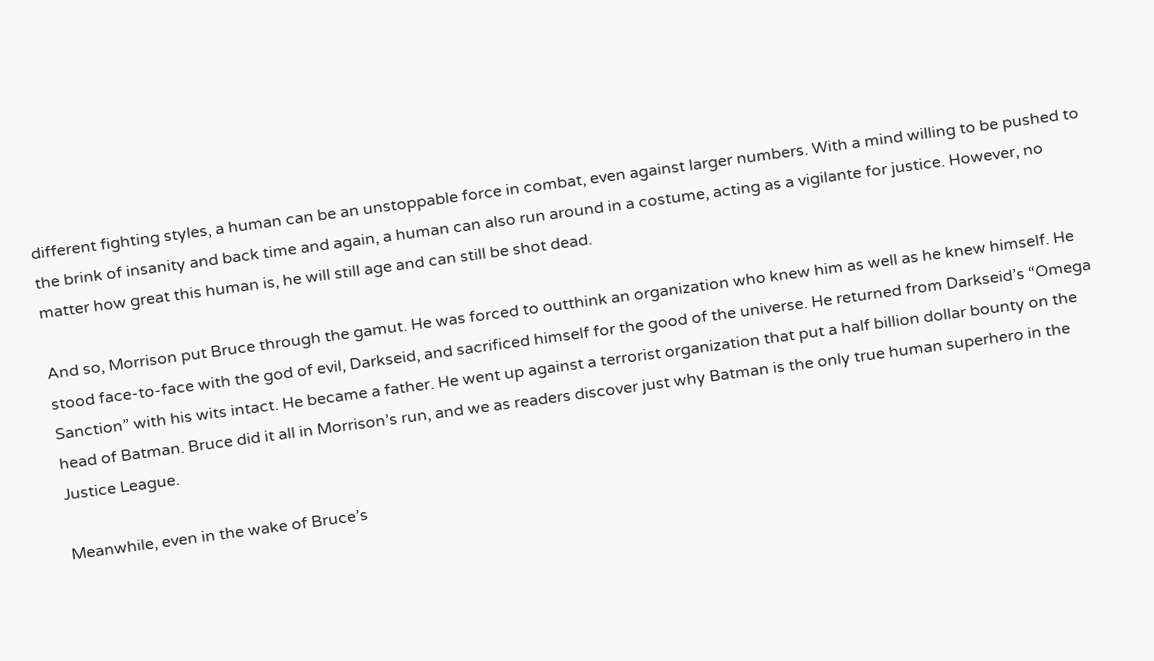different fighting styles, a human can be an unstoppable force in combat, even against larger numbers. With a mind willing to be pushed to the brink of insanity and back time and again, a human can also run around in a costume, acting as a vigilante for justice. However, no matter how great this human is, he will still age and can still be shot dead.

And so, Morrison put Bruce through the gamut. He was forced to outthink an organization who knew him as well as he knew himself. He stood face-to-face with the god of evil, Darkseid, and sacrificed himself for the good of the universe. He returned from Darkseid’s “Omega Sanction” with his wits intact. He became a father. He went up against a terrorist organization that put a half billion dollar bounty on the head of Batman. Bruce did it all in Morrison’s run, and we as readers discover just why Batman is the only true human superhero in the Justice League.

Meanwhile, even in the wake of Bruce’s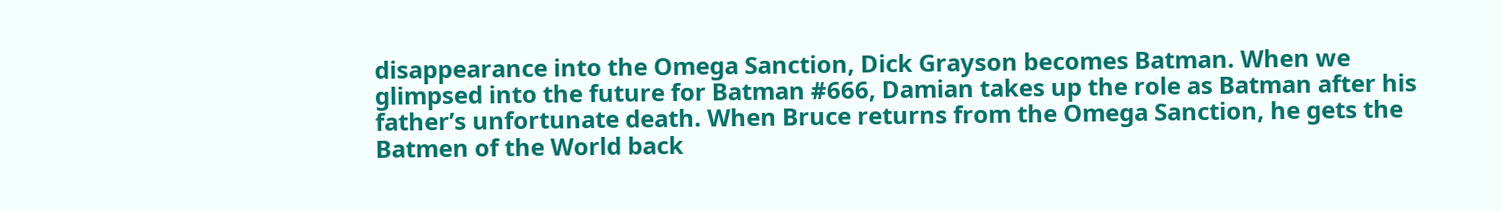disappearance into the Omega Sanction, Dick Grayson becomes Batman. When we glimpsed into the future for Batman #666, Damian takes up the role as Batman after his father’s unfortunate death. When Bruce returns from the Omega Sanction, he gets the Batmen of the World back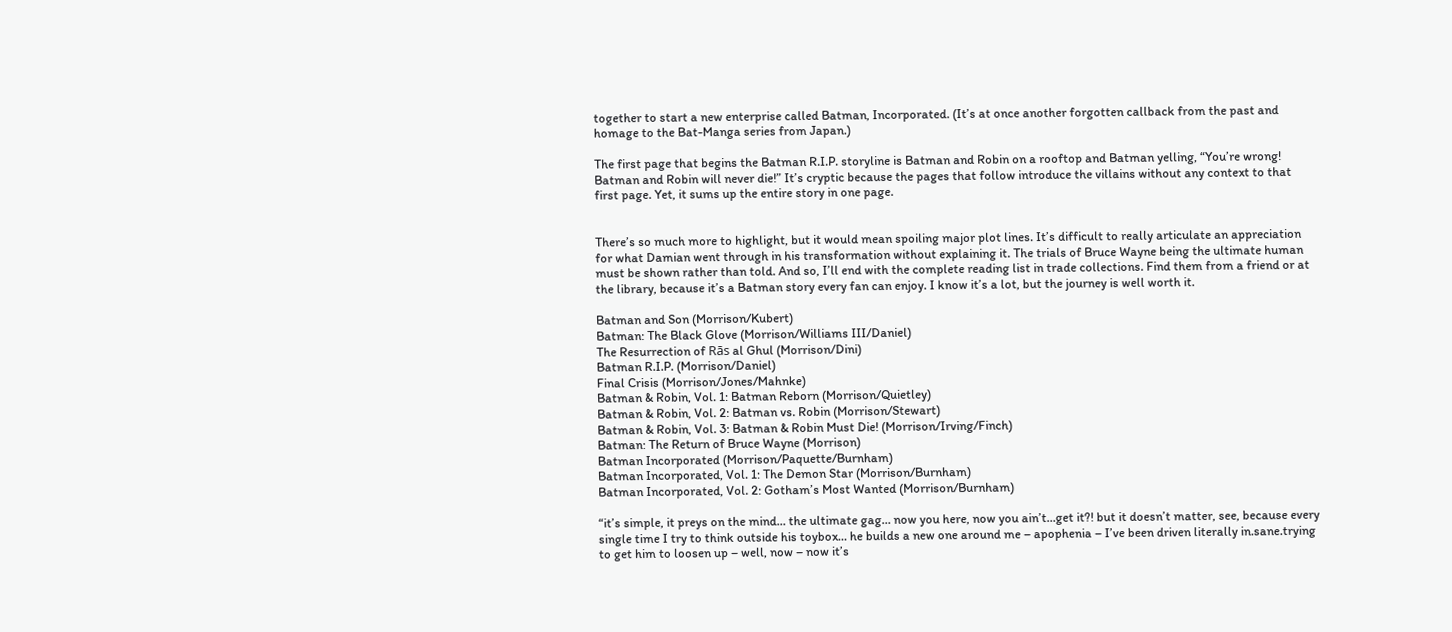together to start a new enterprise called Batman, Incorporated. (It’s at once another forgotten callback from the past and homage to the Bat-Manga series from Japan.)

The first page that begins the Batman R.I.P. storyline is Batman and Robin on a rooftop and Batman yelling, “You’re wrong! Batman and Robin will never die!” It’s cryptic because the pages that follow introduce the villains without any context to that first page. Yet, it sums up the entire story in one page.


There’s so much more to highlight, but it would mean spoiling major plot lines. It’s difficult to really articulate an appreciation for what Damian went through in his transformation without explaining it. The trials of Bruce Wayne being the ultimate human must be shown rather than told. And so, I’ll end with the complete reading list in trade collections. Find them from a friend or at the library, because it’s a Batman story every fan can enjoy. I know it’s a lot, but the journey is well worth it.

Batman and Son (Morrison/Kubert)
Batman: The Black Glove (Morrison/Williams III/Daniel)
The Resurrection of Rās al Ghul (Morrison/Dini)
Batman R.I.P. (Morrison/Daniel)
Final Crisis (Morrison/Jones/Mahnke)
Batman & Robin, Vol. 1: Batman Reborn (Morrison/Quietley)
Batman & Robin, Vol. 2: Batman vs. Robin (Morrison/Stewart)
Batman & Robin, Vol. 3: Batman & Robin Must Die! (Morrison/Irving/Finch)
Batman: The Return of Bruce Wayne (Morrison)
Batman Incorporated (Morrison/Paquette/Burnham)
Batman Incorporated, Vol. 1: The Demon Star (Morrison/Burnham)
Batman Incorporated, Vol. 2: Gotham’s Most Wanted (Morrison/Burnham)

“it’s simple, it preys on the mind… the ultimate gag… now you here, now you ain’t…get it?! but it doesn’t matter, see, because every single time I try to think outside his toybox… he builds a new one around me – apophenia – I’ve been driven literally in.sane.trying to get him to loosen up – well, now – now it’s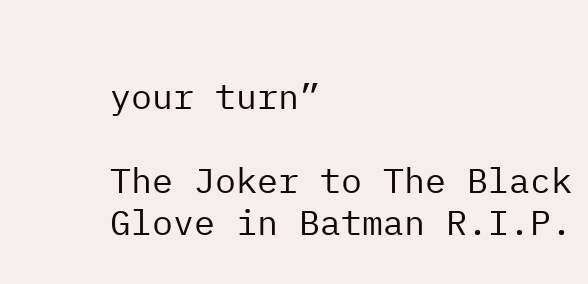your turn”

The Joker to The Black Glove in Batman R.I.P.